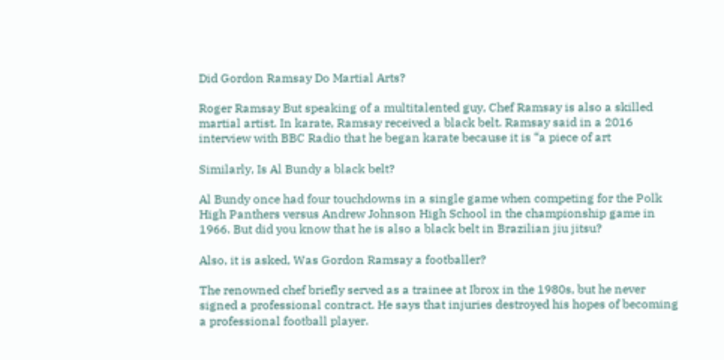Did Gordon Ramsay Do Martial Arts?

Roger Ramsay But speaking of a multitalented guy, Chef Ramsay is also a skilled martial artist. In karate, Ramsay received a black belt. Ramsay said in a 2016 interview with BBC Radio that he began karate because it is “a piece of art

Similarly, Is Al Bundy a black belt?

Al Bundy once had four touchdowns in a single game when competing for the Polk High Panthers versus Andrew Johnson High School in the championship game in 1966. But did you know that he is also a black belt in Brazilian jiu jitsu?

Also, it is asked, Was Gordon Ramsay a footballer?

The renowned chef briefly served as a trainee at Ibrox in the 1980s, but he never signed a professional contract. He says that injuries destroyed his hopes of becoming a professional football player.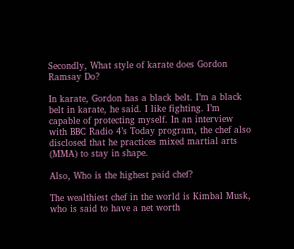Secondly, What style of karate does Gordon Ramsay Do?

In karate, Gordon has a black belt. I’m a black belt in karate, he said. I like fighting. I’m capable of protecting myself. In an interview with BBC Radio 4’s Today program, the chef also disclosed that he practices mixed martial arts (MMA) to stay in shape.

Also, Who is the highest paid chef?

The wealthiest chef in the world is Kimbal Musk, who is said to have a net worth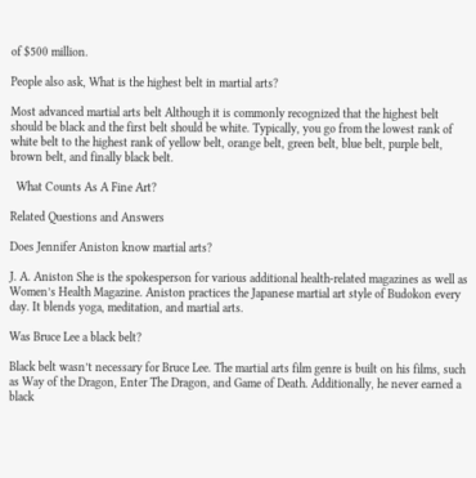of $500 million.

People also ask, What is the highest belt in martial arts?

Most advanced martial arts belt Although it is commonly recognized that the highest belt should be black and the first belt should be white. Typically, you go from the lowest rank of white belt to the highest rank of yellow belt, orange belt, green belt, blue belt, purple belt, brown belt, and finally black belt.

  What Counts As A Fine Art?

Related Questions and Answers

Does Jennifer Aniston know martial arts?

J. A. Aniston She is the spokesperson for various additional health-related magazines as well as Women’s Health Magazine. Aniston practices the Japanese martial art style of Budokon every day. It blends yoga, meditation, and martial arts.

Was Bruce Lee a black belt?

Black belt wasn’t necessary for Bruce Lee. The martial arts film genre is built on his films, such as Way of the Dragon, Enter The Dragon, and Game of Death. Additionally, he never earned a black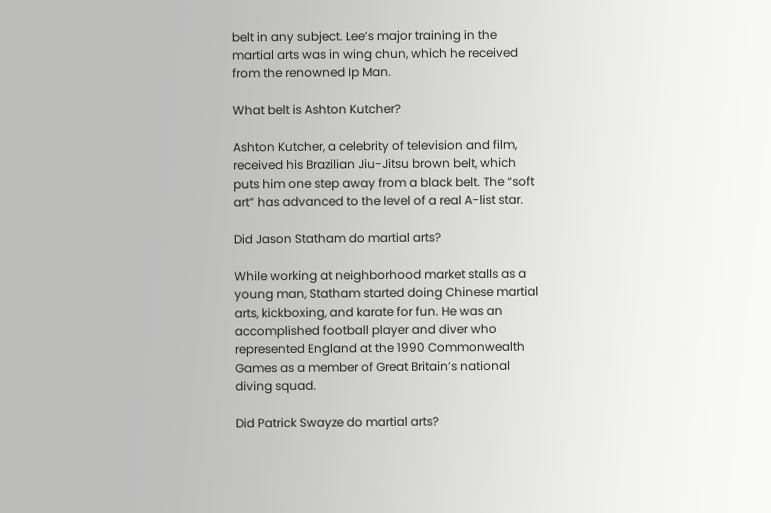belt in any subject. Lee’s major training in the martial arts was in wing chun, which he received from the renowned Ip Man.

What belt is Ashton Kutcher?

Ashton Kutcher, a celebrity of television and film, received his Brazilian Jiu-Jitsu brown belt, which puts him one step away from a black belt. The “soft art” has advanced to the level of a real A-list star.

Did Jason Statham do martial arts?

While working at neighborhood market stalls as a young man, Statham started doing Chinese martial arts, kickboxing, and karate for fun. He was an accomplished football player and diver who represented England at the 1990 Commonwealth Games as a member of Great Britain’s national diving squad.

Did Patrick Swayze do martial arts?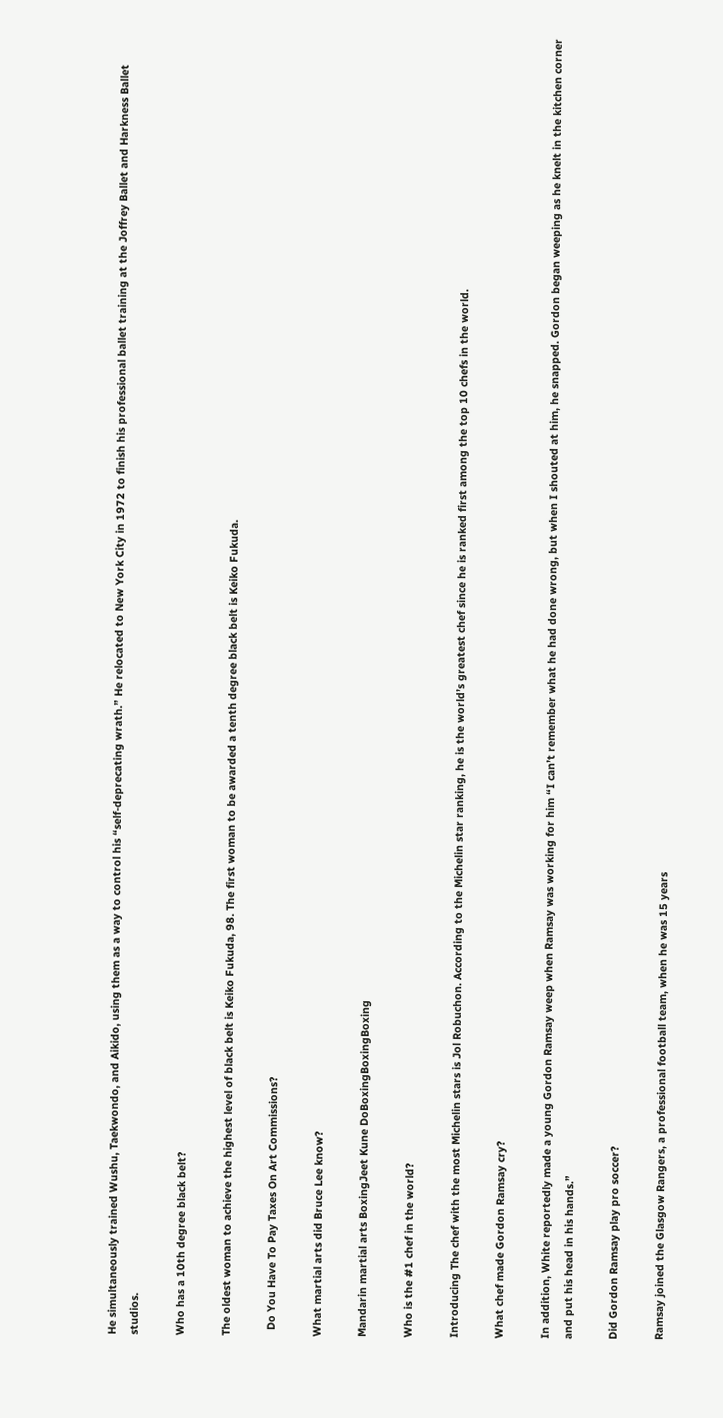He simultaneously trained Wushu, Taekwondo, and Aikido, using them as a way to control his “self-deprecating wrath.” He relocated to New York City in 1972 to finish his professional ballet training at the Joffrey Ballet and Harkness Ballet studios.

Who has a 10th degree black belt?

The oldest woman to achieve the highest level of black belt is Keiko Fukuda, 98. The first woman to be awarded a tenth degree black belt is Keiko Fukuda.

  Do You Have To Pay Taxes On Art Commissions?

What martial arts did Bruce Lee know?

Mandarin martial arts BoxingJeet Kune DoBoxingBoxingBoxing

Who is the #1 chef in the world?

Introducing The chef with the most Michelin stars is Jol Robuchon. According to the Michelin star ranking, he is the world’s greatest chef since he is ranked first among the top 10 chefs in the world.

What chef made Gordon Ramsay cry?

In addition, White reportedly made a young Gordon Ramsay weep when Ramsay was working for him “I can’t remember what he had done wrong, but when I shouted at him, he snapped. Gordon began weeping as he knelt in the kitchen corner and put his head in his hands.”

Did Gordon Ramsay play pro soccer?

Ramsay joined the Glasgow Rangers, a professional football team, when he was 15 years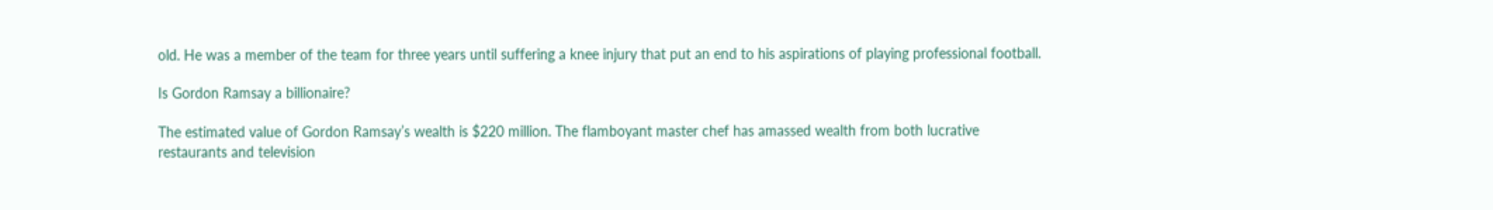old. He was a member of the team for three years until suffering a knee injury that put an end to his aspirations of playing professional football.

Is Gordon Ramsay a billionaire?

The estimated value of Gordon Ramsay’s wealth is $220 million. The flamboyant master chef has amassed wealth from both lucrative restaurants and television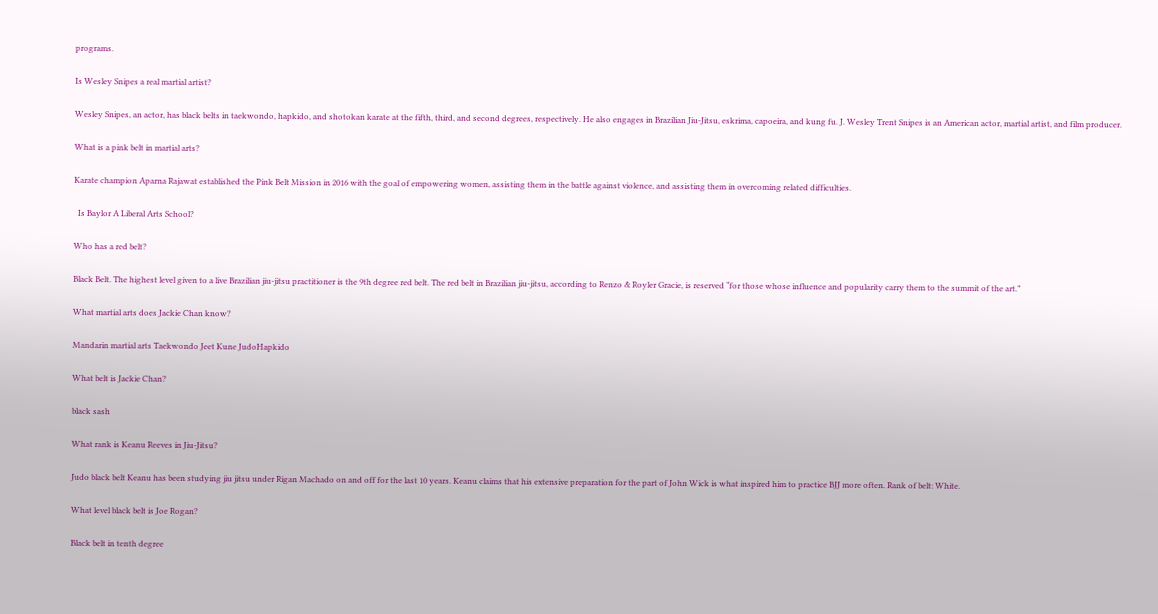programs.

Is Wesley Snipes a real martial artist?

Wesley Snipes, an actor, has black belts in taekwondo, hapkido, and shotokan karate at the fifth, third, and second degrees, respectively. He also engages in Brazilian Jiu-Jitsu, eskrima, capoeira, and kung fu. J. Wesley Trent Snipes is an American actor, martial artist, and film producer.

What is a pink belt in martial arts?

Karate champion Aparna Rajawat established the Pink Belt Mission in 2016 with the goal of empowering women, assisting them in the battle against violence, and assisting them in overcoming related difficulties.

  Is Baylor A Liberal Arts School?

Who has a red belt?

Black Belt. The highest level given to a live Brazilian jiu-jitsu practitioner is the 9th degree red belt. The red belt in Brazilian jiu-jitsu, according to Renzo & Royler Gracie, is reserved “for those whose influence and popularity carry them to the summit of the art.”

What martial arts does Jackie Chan know?

Mandarin martial arts Taekwondo Jeet Kune JudoHapkido

What belt is Jackie Chan?

black sash

What rank is Keanu Reeves in Jiu-Jitsu?

Judo black belt Keanu has been studying jiu jitsu under Rigan Machado on and off for the last 10 years. Keanu claims that his extensive preparation for the part of John Wick is what inspired him to practice BJJ more often. Rank of belt: White.

What level black belt is Joe Rogan?

Black belt in tenth degree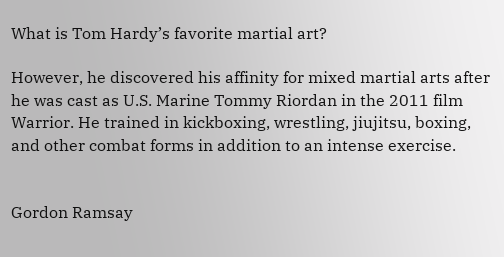What is Tom Hardy’s favorite martial art?

However, he discovered his affinity for mixed martial arts after he was cast as U.S. Marine Tommy Riordan in the 2011 film Warrior. He trained in kickboxing, wrestling, jiujitsu, boxing, and other combat forms in addition to an intense exercise.


Gordon Ramsay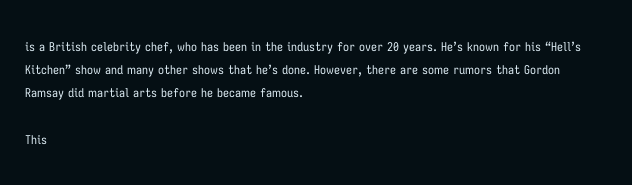is a British celebrity chef, who has been in the industry for over 20 years. He’s known for his “Hell’s Kitchen” show and many other shows that he’s done. However, there are some rumors that Gordon Ramsay did martial arts before he became famous.

This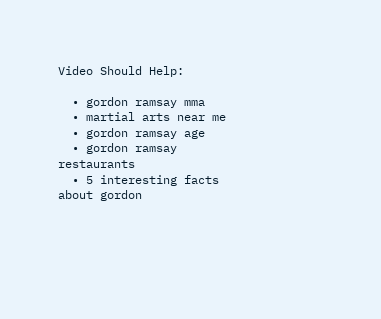Video Should Help:

  • gordon ramsay mma
  • martial arts near me
  • gordon ramsay age
  • gordon ramsay restaurants
  • 5 interesting facts about gordon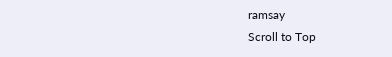ramsay
Scroll to Top